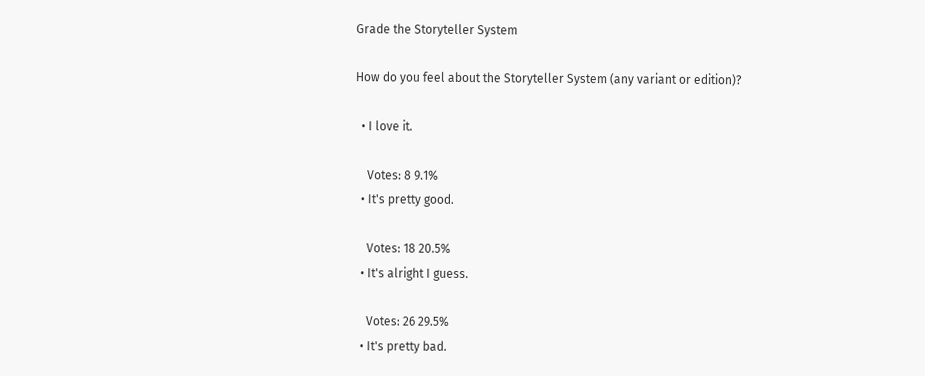Grade the Storyteller System

How do you feel about the Storyteller System (any variant or edition)?

  • I love it.

    Votes: 8 9.1%
  • It's pretty good.

    Votes: 18 20.5%
  • It's alright I guess.

    Votes: 26 29.5%
  • It's pretty bad.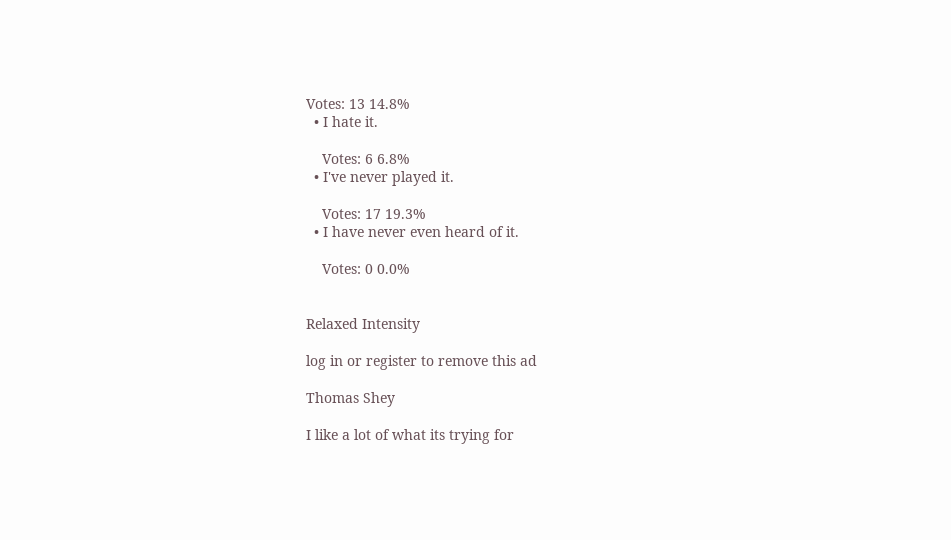Votes: 13 14.8%
  • I hate it.

    Votes: 6 6.8%
  • I've never played it.

    Votes: 17 19.3%
  • I have never even heard of it.

    Votes: 0 0.0%


Relaxed Intensity

log in or register to remove this ad

Thomas Shey

I like a lot of what its trying for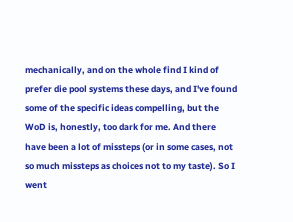mechanically, and on the whole find I kind of prefer die pool systems these days, and I've found some of the specific ideas compelling, but the WoD is, honestly, too dark for me. And there have been a lot of missteps (or in some cases, not so much missteps as choices not to my taste). So I went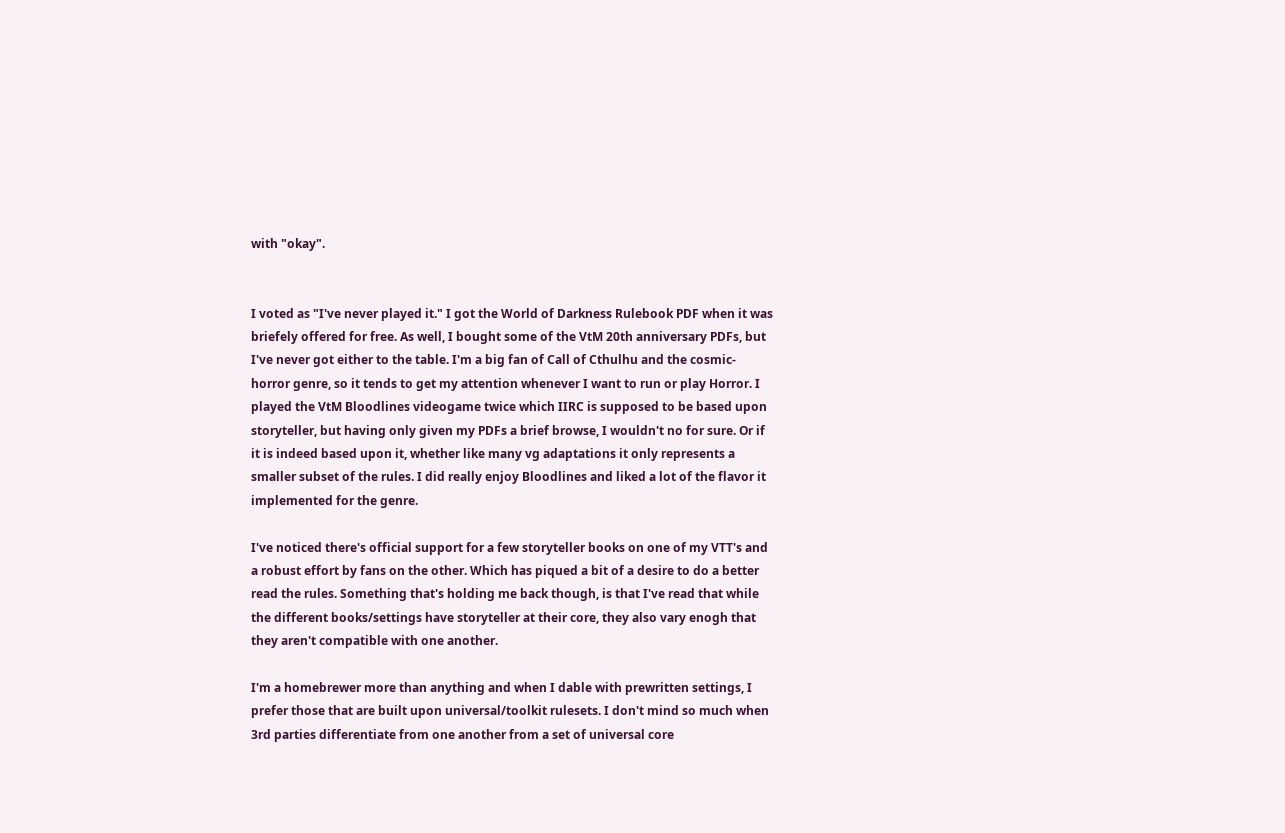with "okay".


I voted as "I've never played it." I got the World of Darkness Rulebook PDF when it was briefely offered for free. As well, I bought some of the VtM 20th anniversary PDFs, but I've never got either to the table. I'm a big fan of Call of Cthulhu and the cosmic-horror genre, so it tends to get my attention whenever I want to run or play Horror. I played the VtM Bloodlines videogame twice which IIRC is supposed to be based upon storyteller, but having only given my PDFs a brief browse, I wouldn't no for sure. Or if it is indeed based upon it, whether like many vg adaptations it only represents a smaller subset of the rules. I did really enjoy Bloodlines and liked a lot of the flavor it implemented for the genre.

I've noticed there's official support for a few storyteller books on one of my VTT's and a robust effort by fans on the other. Which has piqued a bit of a desire to do a better read the rules. Something that's holding me back though, is that I've read that while the different books/settings have storyteller at their core, they also vary enogh that they aren't compatible with one another.

I'm a homebrewer more than anything and when I dable with prewritten settings, I prefer those that are built upon universal/toolkit rulesets. I don't mind so much when 3rd parties differentiate from one another from a set of universal core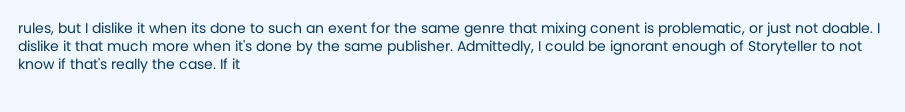rules, but I dislike it when its done to such an exent for the same genre that mixing conent is problematic, or just not doable. I dislike it that much more when it's done by the same publisher. Admittedly, I could be ignorant enough of Storyteller to not know if that's really the case. If it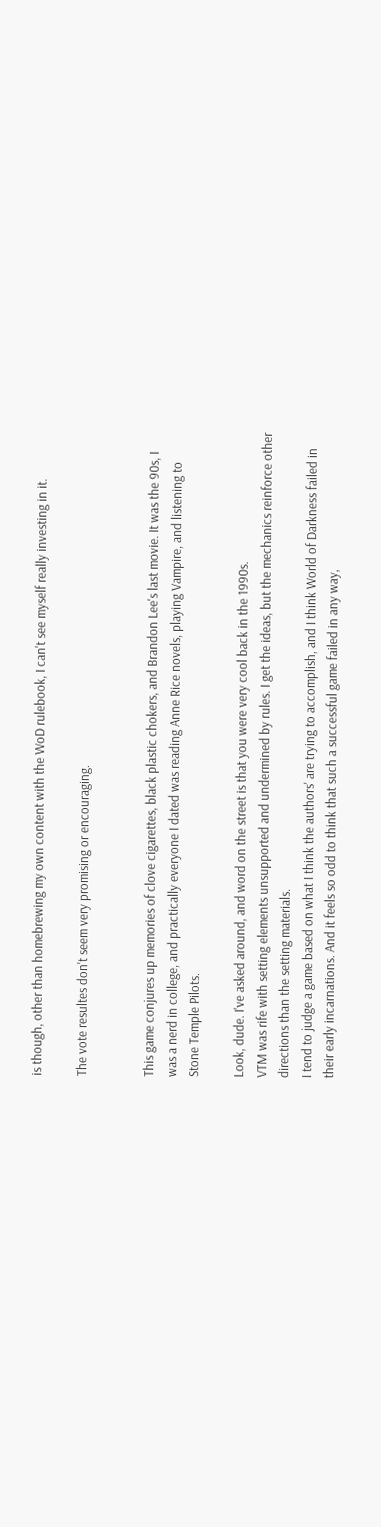is though, other than homebrewing my own content with the WoD rulebook, I can't see myself really investing in it.

The vote resultes don't seem very promising or encouraging.


This game conjures up memories of clove cigarettes, black plastic chokers, and Brandon Lee's last movie. It was the 90s, I was a nerd in college, and practically everyone I dated was reading Anne Rice novels, playing Vampire, and listening to Stone Temple Pilots.

Look, dude. I've asked around, and word on the street is that you were very cool back in the 1990s.
VTM was rife with setting elements unsupported and undermined by rules. I get the ideas, but the mechanics reinforce other directions than the setting materials.
I tend to judge a game based on what I think the authors' are trying to accomplish, and I think World of Darkness failed in their early incarnations. And it feels so odd to think that such a successful game failed in any way,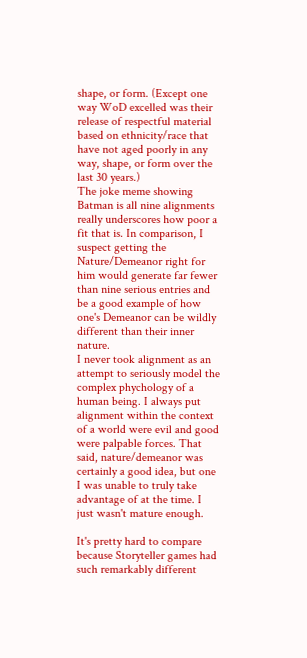shape, or form. (Except one way WoD excelled was their release of respectful material based on ethnicity/race that have not aged poorly in any way, shape, or form over the last 30 years.)
The joke meme showing Batman is all nine alignments really underscores how poor a fit that is. In comparison, I suspect getting the Nature/Demeanor right for him would generate far fewer than nine serious entries and be a good example of how one's Demeanor can be wildly different than their inner nature.
I never took alignment as an attempt to seriously model the complex phychology of a human being. I always put alignment within the context of a world were evil and good were palpable forces. That said, nature/demeanor was certainly a good idea, but one I was unable to truly take advantage of at the time. I just wasn't mature enough.

It's pretty hard to compare because Storyteller games had such remarkably different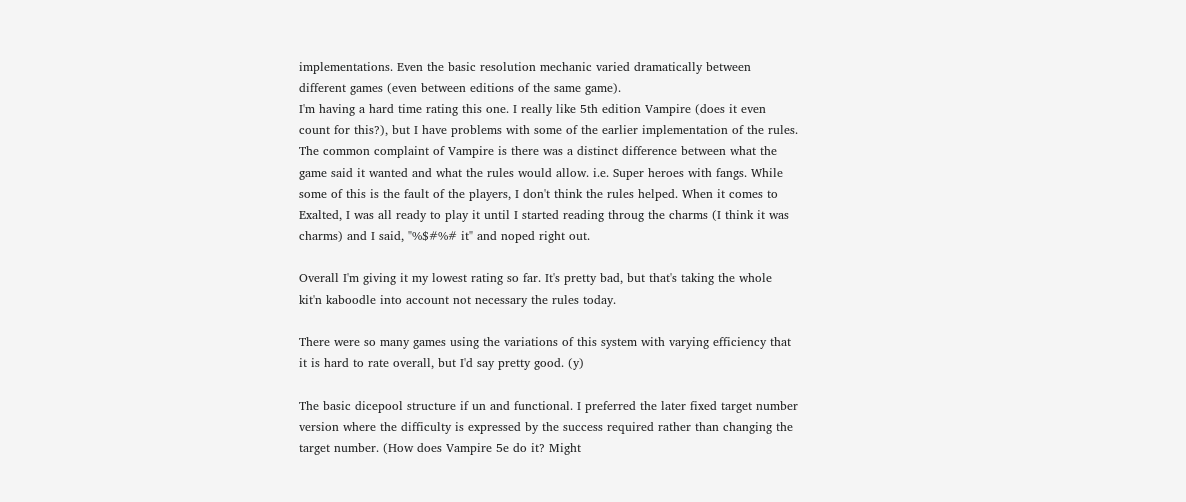implementations. Even the basic resolution mechanic varied dramatically between different games (even between editions of the same game).
I'm having a hard time rating this one. I really like 5th edition Vampire (does it even count for this?), but I have problems with some of the earlier implementation of the rules. The common complaint of Vampire is there was a distinct difference between what the game said it wanted and what the rules would allow. i.e. Super heroes with fangs. While some of this is the fault of the players, I don't think the rules helped. When it comes to Exalted, I was all ready to play it until I started reading throug the charms (I think it was charms) and I said, "%$#%# it" and noped right out.

Overall I'm giving it my lowest rating so far. It's pretty bad, but that's taking the whole kit'n kaboodle into account not necessary the rules today.

There were so many games using the variations of this system with varying efficiency that it is hard to rate overall, but I'd say pretty good. (y)

The basic dicepool structure if un and functional. I preferred the later fixed target number version where the difficulty is expressed by the success required rather than changing the target number. (How does Vampire 5e do it? Might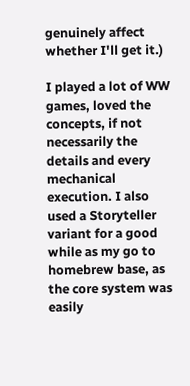genuinely affect whether I'll get it.)

I played a lot of WW games, loved the concepts, if not necessarily the details and every mechanical execution. I also used a Storyteller variant for a good while as my go to homebrew base, as the core system was easily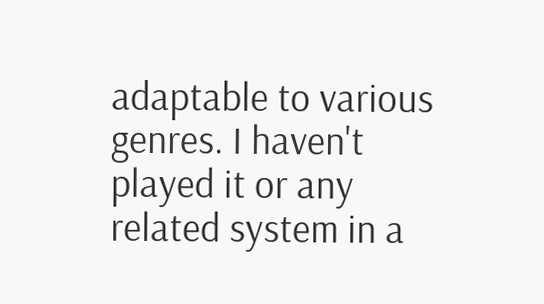adaptable to various genres. I haven't played it or any related system in a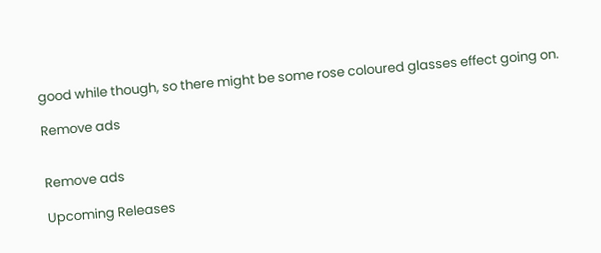good while though, so there might be some rose coloured glasses effect going on.

Remove ads


Remove ads

Upcoming Releases